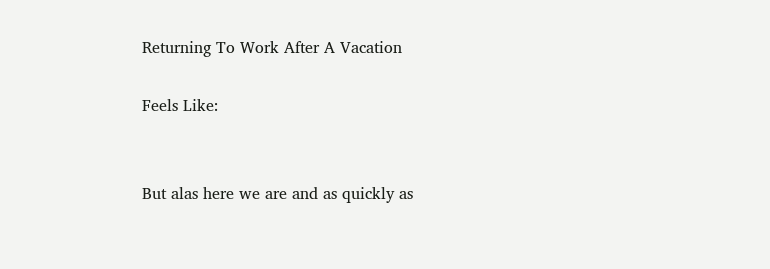Returning To Work After A Vacation

Feels Like:


But alas here we are and as quickly as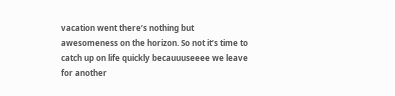vacation went there’s nothing but awesomeness on the horizon. So not it’s time to catch up on life quickly becauuuseeee we leave for another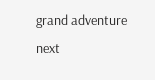grand adventure next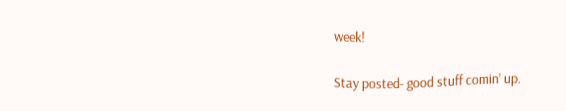week!

Stay posted- good stuff comin’ up.